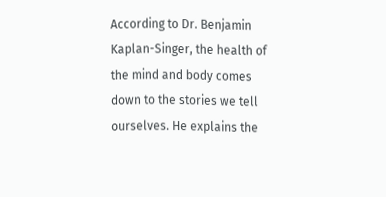According to Dr. Benjamin Kaplan-Singer, the health of the mind and body comes down to the stories we tell ourselves. He explains the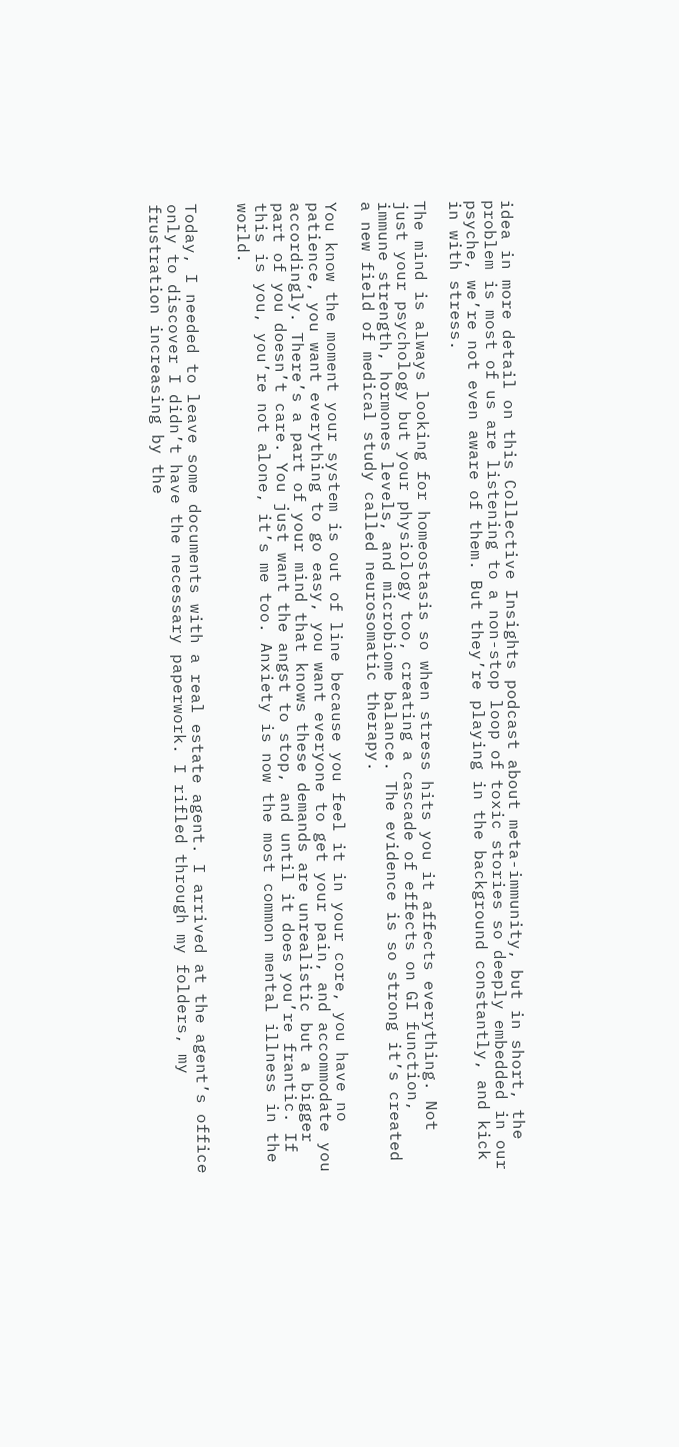idea in more detail on this Collective Insights podcast about meta-immunity, but in short, the problem is most of us are listening to a non-stop loop of toxic stories so deeply embedded in our psyche, we’re not even aware of them. But they’re playing in the background constantly, and kick in with stress.

The mind is always looking for homeostasis so when stress hits you it affects everything. Not just your psychology but your physiology too, creating a cascade of effects on GI function, immune strength, hormones levels, and microbiome balance. The evidence is so strong it’s created a new field of medical study called neurosomatic therapy.

You know the moment your system is out of line because you feel it in your core, you have no patience, you want everything to go easy, you want everyone to get your pain, and accommodate you accordingly. There’s a part of your mind that knows these demands are unrealistic but a bigger part of you doesn’t care. You just want the angst to stop, and until it does you’re frantic. If this is you, you’re not alone, it’s me too. Anxiety is now the most common mental illness in the world.


Today, I needed to leave some documents with a real estate agent. I arrived at the agent’s office only to discover I didn’t have the necessary paperwork. I rifled through my folders, my frustration increasing by the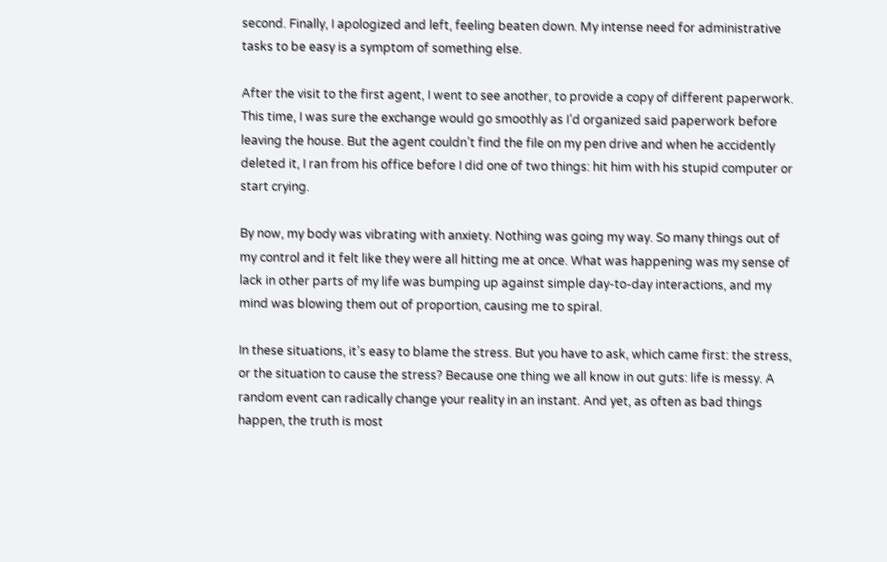second. Finally, I apologized and left, feeling beaten down. My intense need for administrative tasks to be easy is a symptom of something else.

After the visit to the first agent, I went to see another, to provide a copy of different paperwork. This time, I was sure the exchange would go smoothly as I’d organized said paperwork before leaving the house. But the agent couldn’t find the file on my pen drive and when he accidently deleted it, I ran from his office before I did one of two things: hit him with his stupid computer or start crying.

By now, my body was vibrating with anxiety. Nothing was going my way. So many things out of my control and it felt like they were all hitting me at once. What was happening was my sense of lack in other parts of my life was bumping up against simple day-to-day interactions, and my mind was blowing them out of proportion, causing me to spiral.

In these situations, it’s easy to blame the stress. But you have to ask, which came first: the stress, or the situation to cause the stress? Because one thing we all know in out guts: life is messy. A random event can radically change your reality in an instant. And yet, as often as bad things happen, the truth is most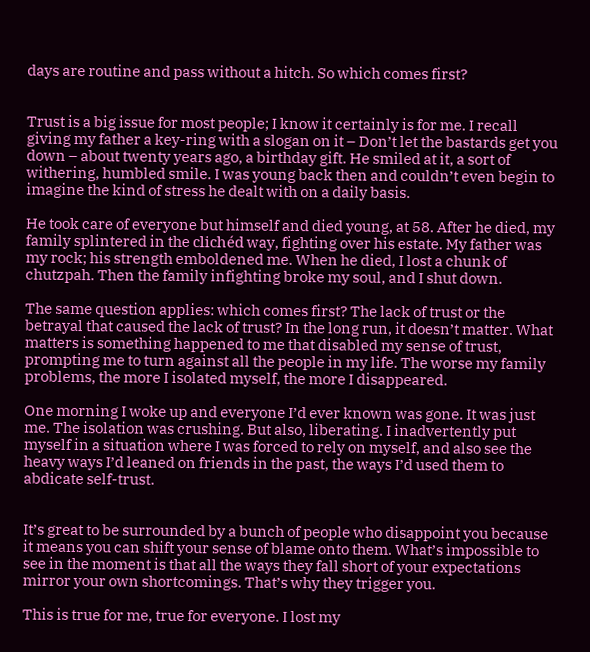days are routine and pass without a hitch. So which comes first?


Trust is a big issue for most people; I know it certainly is for me. I recall giving my father a key-ring with a slogan on it – Don’t let the bastards get you down – about twenty years ago, a birthday gift. He smiled at it, a sort of withering, humbled smile. I was young back then and couldn’t even begin to imagine the kind of stress he dealt with on a daily basis.

He took care of everyone but himself and died young, at 58. After he died, my family splintered in the clichéd way, fighting over his estate. My father was my rock; his strength emboldened me. When he died, I lost a chunk of chutzpah. Then the family infighting broke my soul, and I shut down.

The same question applies: which comes first? The lack of trust or the betrayal that caused the lack of trust? In the long run, it doesn’t matter. What matters is something happened to me that disabled my sense of trust, prompting me to turn against all the people in my life. The worse my family problems, the more I isolated myself, the more I disappeared.

One morning I woke up and everyone I’d ever known was gone. It was just me. The isolation was crushing. But also, liberating. I inadvertently put myself in a situation where I was forced to rely on myself, and also see the heavy ways I’d leaned on friends in the past, the ways I’d used them to abdicate self-trust.


It’s great to be surrounded by a bunch of people who disappoint you because it means you can shift your sense of blame onto them. What’s impossible to see in the moment is that all the ways they fall short of your expectations mirror your own shortcomings. That’s why they trigger you.

This is true for me, true for everyone. I lost my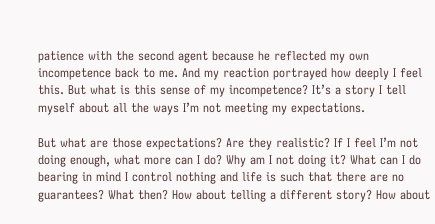patience with the second agent because he reflected my own incompetence back to me. And my reaction portrayed how deeply I feel this. But what is this sense of my incompetence? It’s a story I tell myself about all the ways I’m not meeting my expectations.

But what are those expectations? Are they realistic? If I feel I’m not doing enough, what more can I do? Why am I not doing it? What can I do bearing in mind I control nothing and life is such that there are no guarantees? What then? How about telling a different story? How about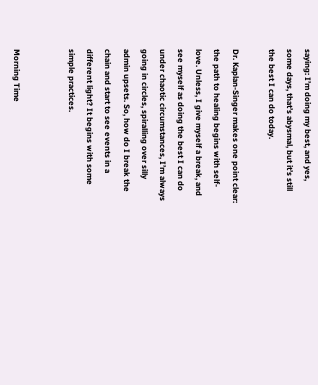saying: I’m doing my best, and yes, some days, that’s abysmal, but it’s still the best I can do today.

Dr. Kaplan-Singer makes one point clear: the path to healing begins with self-love. Unless, I give myself a break, and see myself as doing the best I can do under chaotic circumstances, I’m always going in circles, spiralling over silly admin upsets. So, how do I break the chain and start to see events in a different light? It begins with some simple practices.


Morning Time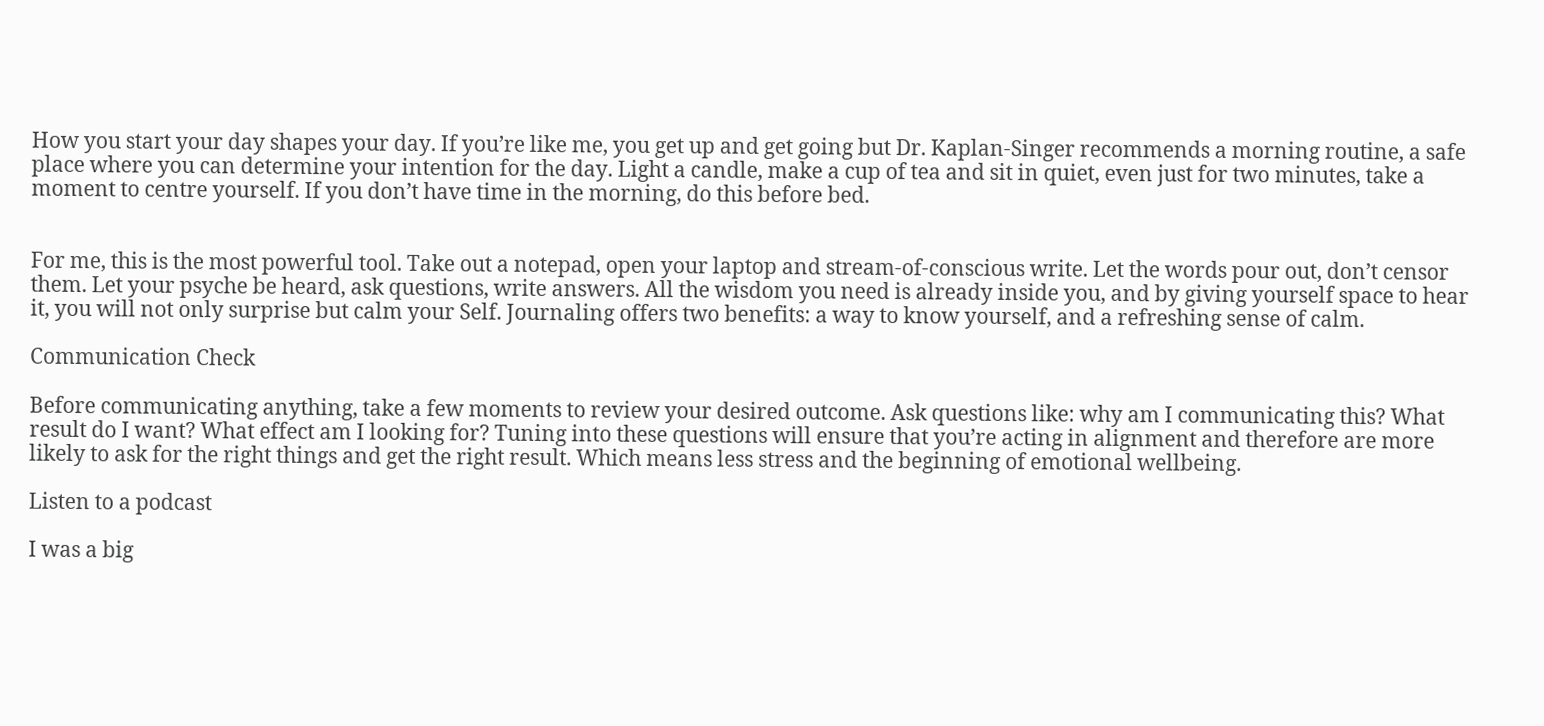How you start your day shapes your day. If you’re like me, you get up and get going but Dr. Kaplan-Singer recommends a morning routine, a safe place where you can determine your intention for the day. Light a candle, make a cup of tea and sit in quiet, even just for two minutes, take a moment to centre yourself. If you don’t have time in the morning, do this before bed.


For me, this is the most powerful tool. Take out a notepad, open your laptop and stream-of-conscious write. Let the words pour out, don’t censor them. Let your psyche be heard, ask questions, write answers. All the wisdom you need is already inside you, and by giving yourself space to hear it, you will not only surprise but calm your Self. Journaling offers two benefits: a way to know yourself, and a refreshing sense of calm.

Communication Check

Before communicating anything, take a few moments to review your desired outcome. Ask questions like: why am I communicating this? What result do I want? What effect am I looking for? Tuning into these questions will ensure that you’re acting in alignment and therefore are more likely to ask for the right things and get the right result. Which means less stress and the beginning of emotional wellbeing.

Listen to a podcast

I was a big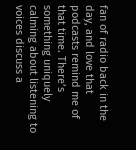fan of radio back in the day, and love that podcasts remind me of that time. There’s something uniquely calming about listening to voices discuss a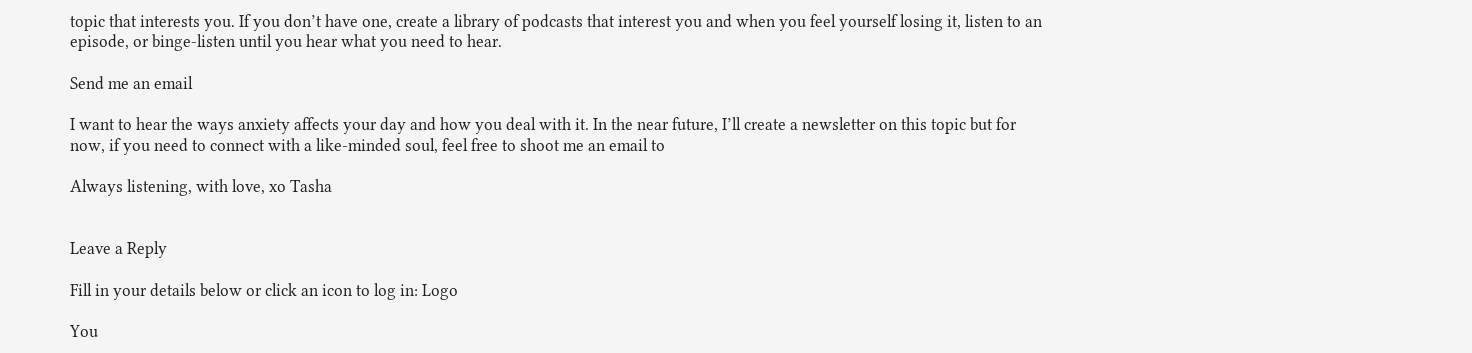topic that interests you. If you don’t have one, create a library of podcasts that interest you and when you feel yourself losing it, listen to an episode, or binge-listen until you hear what you need to hear.

Send me an email

I want to hear the ways anxiety affects your day and how you deal with it. In the near future, I’ll create a newsletter on this topic but for now, if you need to connect with a like-minded soul, feel free to shoot me an email to

Always listening, with love, xo Tasha


Leave a Reply

Fill in your details below or click an icon to log in: Logo

You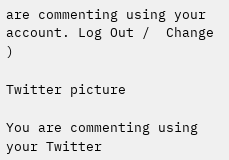are commenting using your account. Log Out /  Change )

Twitter picture

You are commenting using your Twitter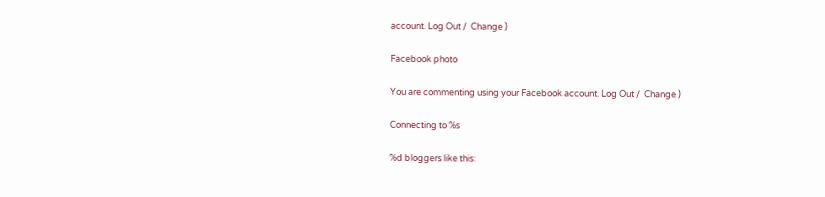account. Log Out /  Change )

Facebook photo

You are commenting using your Facebook account. Log Out /  Change )

Connecting to %s

%d bloggers like this: